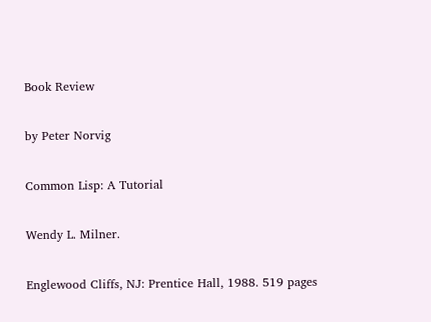Book Review

by Peter Norvig

Common Lisp: A Tutorial

Wendy L. Milner.

Englewood Cliffs, NJ: Prentice Hall, 1988. 519 pages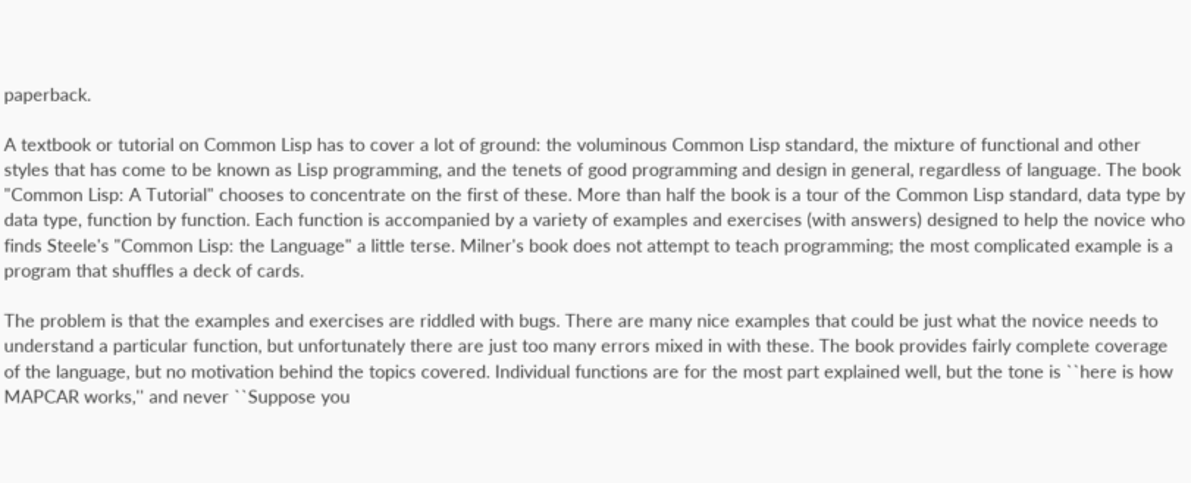paperback.

A textbook or tutorial on Common Lisp has to cover a lot of ground: the voluminous Common Lisp standard, the mixture of functional and other styles that has come to be known as Lisp programming, and the tenets of good programming and design in general, regardless of language. The book "Common Lisp: A Tutorial" chooses to concentrate on the first of these. More than half the book is a tour of the Common Lisp standard, data type by data type, function by function. Each function is accompanied by a variety of examples and exercises (with answers) designed to help the novice who finds Steele's "Common Lisp: the Language" a little terse. Milner's book does not attempt to teach programming; the most complicated example is a program that shuffles a deck of cards.

The problem is that the examples and exercises are riddled with bugs. There are many nice examples that could be just what the novice needs to understand a particular function, but unfortunately there are just too many errors mixed in with these. The book provides fairly complete coverage of the language, but no motivation behind the topics covered. Individual functions are for the most part explained well, but the tone is ``here is how MAPCAR works,'' and never ``Suppose you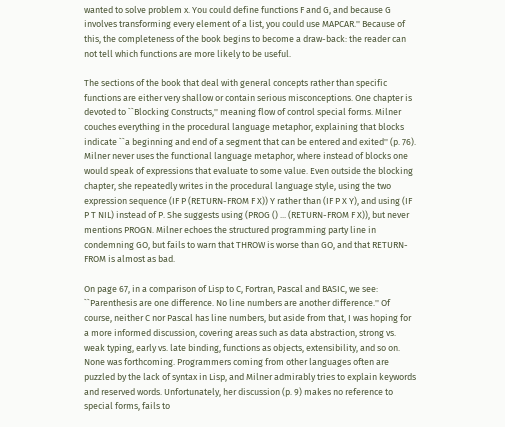wanted to solve problem x. You could define functions F and G, and because G involves transforming every element of a list, you could use MAPCAR.'' Because of this, the completeness of the book begins to become a draw-back: the reader can not tell which functions are more likely to be useful.

The sections of the book that deal with general concepts rather than specific functions are either very shallow or contain serious misconceptions. One chapter is devoted to ``Blocking Constructs,'' meaning flow of control special forms. Milner couches everything in the procedural language metaphor, explaining that blocks indicate ``a beginning and end of a segment that can be entered and exited'' (p. 76). Milner never uses the functional language metaphor, where instead of blocks one would speak of expressions that evaluate to some value. Even outside the blocking chapter, she repeatedly writes in the procedural language style, using the two expression sequence (IF P (RETURN-FROM F X)) Y rather than (IF P X Y), and using (IF P T NIL) instead of P. She suggests using (PROG () ... (RETURN-FROM F X)), but never mentions PROGN. Milner echoes the structured programming party line in condemning GO, but fails to warn that THROW is worse than GO, and that RETURN-FROM is almost as bad.

On page 67, in a comparison of Lisp to C, Fortran, Pascal and BASIC, we see: ``Parenthesis are one difference. No line numbers are another difference.'' Of course, neither C nor Pascal has line numbers, but aside from that, I was hoping for a more informed discussion, covering areas such as data abstraction, strong vs. weak typing, early vs. late binding, functions as objects, extensibility, and so on. None was forthcoming. Programmers coming from other languages often are puzzled by the lack of syntax in Lisp, and Milner admirably tries to explain keywords and reserved words. Unfortunately, her discussion (p. 9) makes no reference to special forms, fails to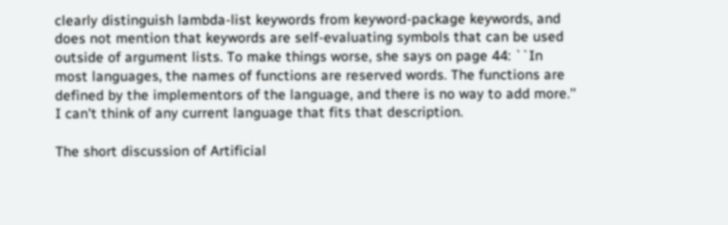clearly distinguish lambda-list keywords from keyword-package keywords, and does not mention that keywords are self-evaluating symbols that can be used outside of argument lists. To make things worse, she says on page 44: ``In most languages, the names of functions are reserved words. The functions are defined by the implementors of the language, and there is no way to add more.'' I can't think of any current language that fits that description.

The short discussion of Artificial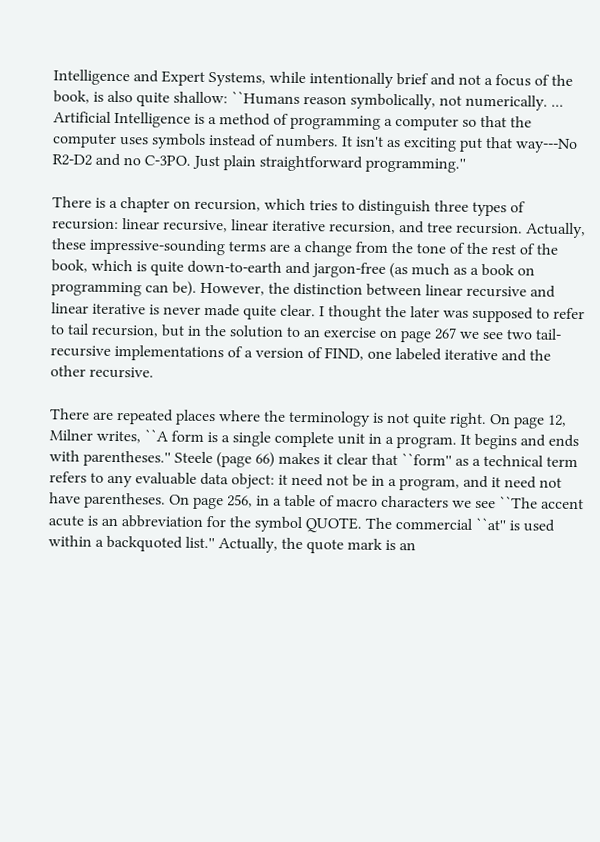Intelligence and Expert Systems, while intentionally brief and not a focus of the book, is also quite shallow: ``Humans reason symbolically, not numerically. ... Artificial Intelligence is a method of programming a computer so that the computer uses symbols instead of numbers. It isn't as exciting put that way---No R2-D2 and no C-3PO. Just plain straightforward programming.''

There is a chapter on recursion, which tries to distinguish three types of recursion: linear recursive, linear iterative recursion, and tree recursion. Actually, these impressive-sounding terms are a change from the tone of the rest of the book, which is quite down-to-earth and jargon-free (as much as a book on programming can be). However, the distinction between linear recursive and linear iterative is never made quite clear. I thought the later was supposed to refer to tail recursion, but in the solution to an exercise on page 267 we see two tail-recursive implementations of a version of FIND, one labeled iterative and the other recursive.

There are repeated places where the terminology is not quite right. On page 12, Milner writes, ``A form is a single complete unit in a program. It begins and ends with parentheses.'' Steele (page 66) makes it clear that ``form'' as a technical term refers to any evaluable data object: it need not be in a program, and it need not have parentheses. On page 256, in a table of macro characters we see ``The accent acute is an abbreviation for the symbol QUOTE. The commercial ``at'' is used within a backquoted list.'' Actually, the quote mark is an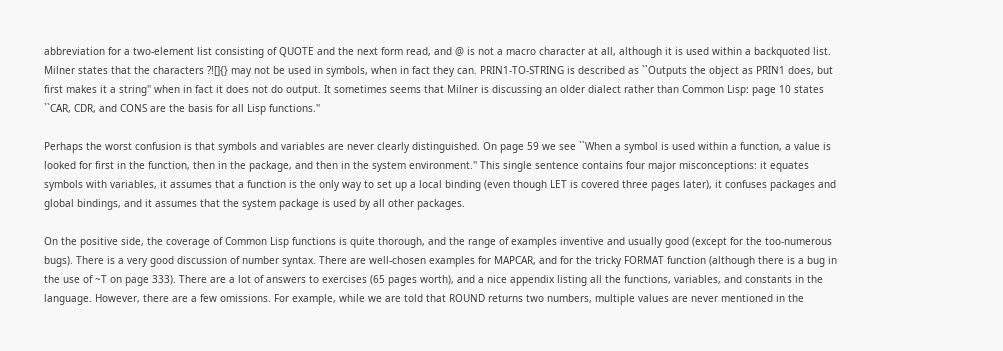abbreviation for a two-element list consisting of QUOTE and the next form read, and @ is not a macro character at all, although it is used within a backquoted list. Milner states that the characters ?![]{} may not be used in symbols, when in fact they can. PRIN1-TO-STRING is described as ``Outputs the object as PRIN1 does, but first makes it a string'' when in fact it does not do output. It sometimes seems that Milner is discussing an older dialect rather than Common Lisp: page 10 states ``CAR, CDR, and CONS are the basis for all Lisp functions.''

Perhaps the worst confusion is that symbols and variables are never clearly distinguished. On page 59 we see ``When a symbol is used within a function, a value is looked for first in the function, then in the package, and then in the system environment.'' This single sentence contains four major misconceptions: it equates symbols with variables, it assumes that a function is the only way to set up a local binding (even though LET is covered three pages later), it confuses packages and global bindings, and it assumes that the system package is used by all other packages.

On the positive side, the coverage of Common Lisp functions is quite thorough, and the range of examples inventive and usually good (except for the too-numerous bugs). There is a very good discussion of number syntax. There are well-chosen examples for MAPCAR, and for the tricky FORMAT function (although there is a bug in the use of ~T on page 333). There are a lot of answers to exercises (65 pages worth), and a nice appendix listing all the functions, variables, and constants in the language. However, there are a few omissions. For example, while we are told that ROUND returns two numbers, multiple values are never mentioned in the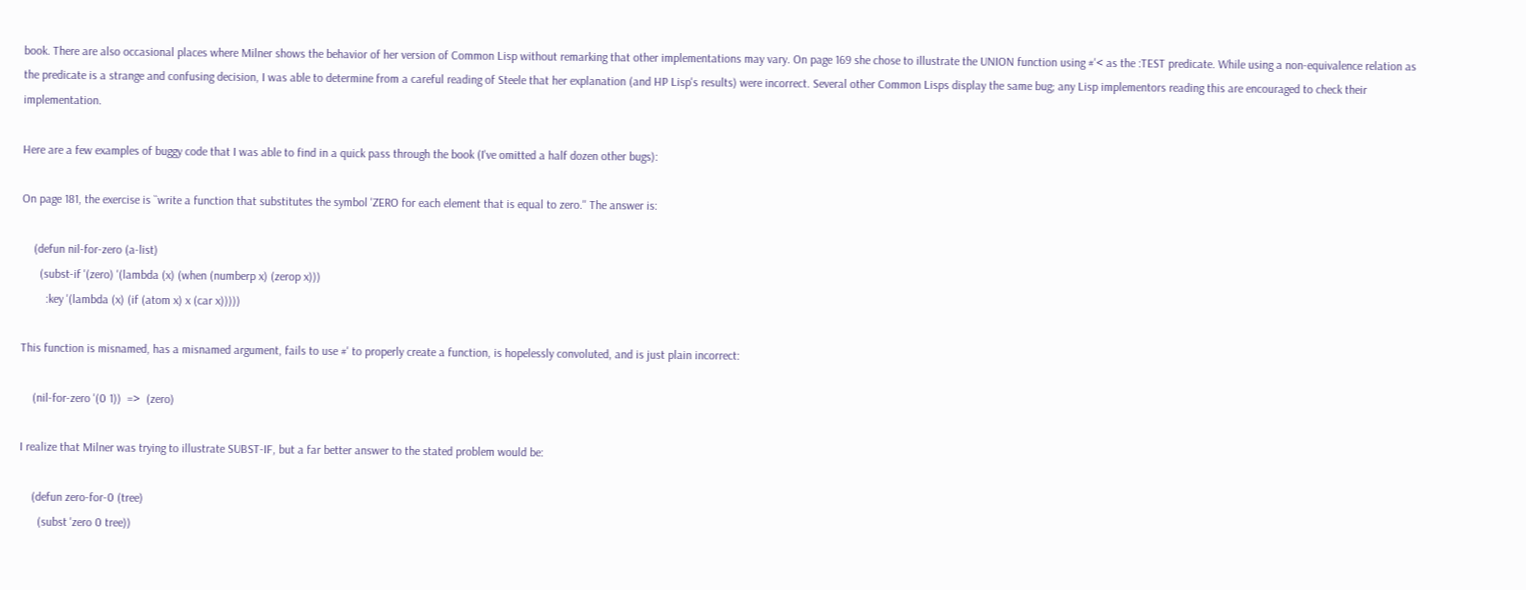book. There are also occasional places where Milner shows the behavior of her version of Common Lisp without remarking that other implementations may vary. On page 169 she chose to illustrate the UNION function using #'< as the :TEST predicate. While using a non-equivalence relation as the predicate is a strange and confusing decision, I was able to determine from a careful reading of Steele that her explanation (and HP Lisp's results) were incorrect. Several other Common Lisps display the same bug; any Lisp implementors reading this are encouraged to check their implementation.

Here are a few examples of buggy code that I was able to find in a quick pass through the book (I've omitted a half dozen other bugs):

On page 181, the exercise is ``write a function that substitutes the symbol 'ZERO for each element that is equal to zero.'' The answer is:

    (defun nil-for-zero (a-list)
      (subst-if '(zero) '(lambda (x) (when (numberp x) (zerop x)))
        :key '(lambda (x) (if (atom x) x (car x)))))

This function is misnamed, has a misnamed argument, fails to use #' to properly create a function, is hopelessly convoluted, and is just plain incorrect:

    (nil-for-zero '(0 1))  =>  (zero)

I realize that Milner was trying to illustrate SUBST-IF, but a far better answer to the stated problem would be:

    (defun zero-for-0 (tree)
      (subst 'zero 0 tree))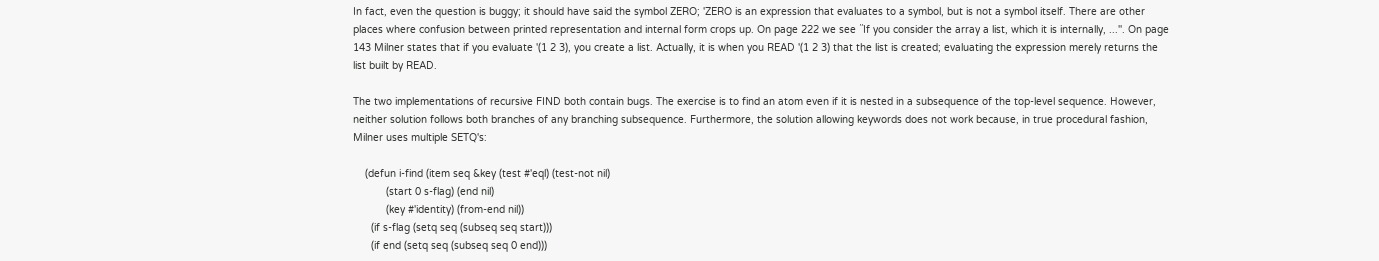In fact, even the question is buggy; it should have said the symbol ZERO; 'ZERO is an expression that evaluates to a symbol, but is not a symbol itself. There are other places where confusion between printed representation and internal form crops up. On page 222 we see ``If you consider the array a list, which it is internally, ...''. On page 143 Milner states that if you evaluate '(1 2 3), you create a list. Actually, it is when you READ '(1 2 3) that the list is created; evaluating the expression merely returns the list built by READ.

The two implementations of recursive FIND both contain bugs. The exercise is to find an atom even if it is nested in a subsequence of the top-level sequence. However, neither solution follows both branches of any branching subsequence. Furthermore, the solution allowing keywords does not work because, in true procedural fashion, Milner uses multiple SETQ's:

    (defun i-find (item seq &key (test #'eql) (test-not nil)
           (start 0 s-flag) (end nil)
           (key #'identity) (from-end nil))
      (if s-flag (setq seq (subseq seq start)))
      (if end (setq seq (subseq seq 0 end)))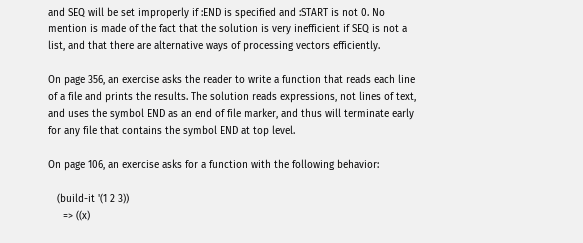and SEQ will be set improperly if :END is specified and :START is not 0. No mention is made of the fact that the solution is very inefficient if SEQ is not a list, and that there are alternative ways of processing vectors efficiently.

On page 356, an exercise asks the reader to write a function that reads each line of a file and prints the results. The solution reads expressions, not lines of text, and uses the symbol END as an end of file marker, and thus will terminate early for any file that contains the symbol END at top level.

On page 106, an exercise asks for a function with the following behavior:

   (build-it '(1 2 3))
     => ((x)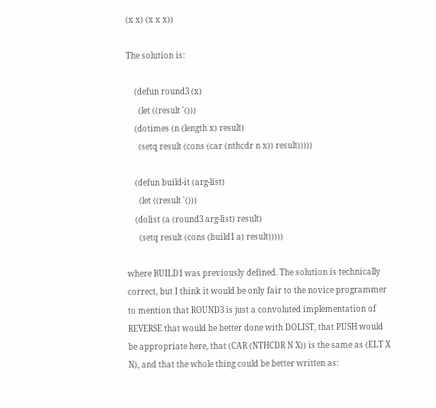(x x) (x x x))

The solution is:

    (defun round3 (x)
      (let ((result '()))
    (dotimes (n (length x) result)
      (setq result (cons (car (nthcdr n x)) result)))))

    (defun build-it (arg-list)
      (let ((result '()))
    (dolist (a (round3 arg-list) result)
      (setq result (cons (build1 a) result)))))

where BUILD1 was previously defined. The solution is technically correct, but I think it would be only fair to the novice programmer to mention that ROUND3 is just a convoluted implementation of REVERSE that would be better done with DOLIST, that PUSH would be appropriate here, that (CAR (NTHCDR N X)) is the same as (ELT X N), and that the whole thing could be better written as: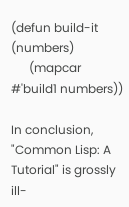(defun build-it (numbers)
      (mapcar #'build1 numbers))

In conclusion, "Common Lisp: A Tutorial" is grossly ill-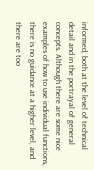informed, both at the level of technical detail and in the portrayal of general concepts. Although there are some nice examples of how to use individual functions, there is no guidance at a higher level, and there are too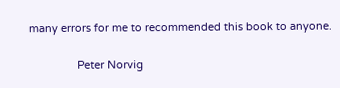many errors for me to recommended this book to anyone.

                Peter Norvig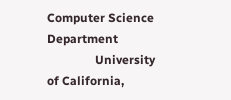Computer Science Department
                University of California,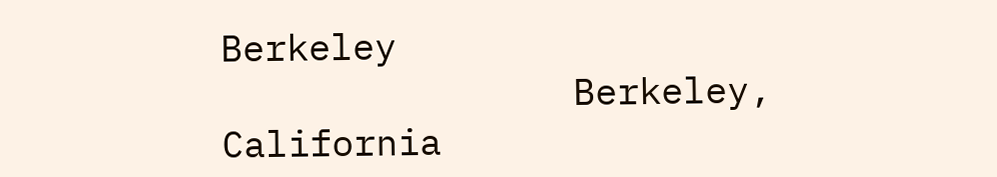Berkeley
                Berkeley, California